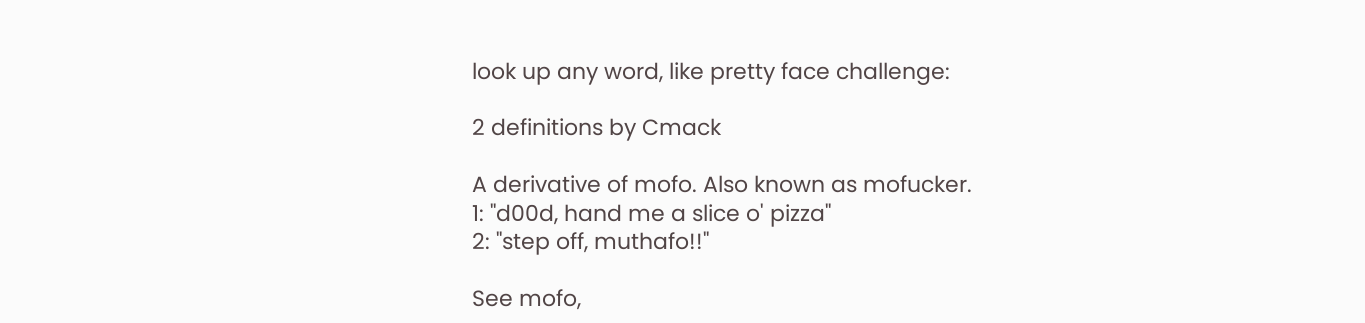look up any word, like pretty face challenge:

2 definitions by Cmack

A derivative of mofo. Also known as mofucker.
1: "d00d, hand me a slice o' pizza"
2: "step off, muthafo!!"

See mofo,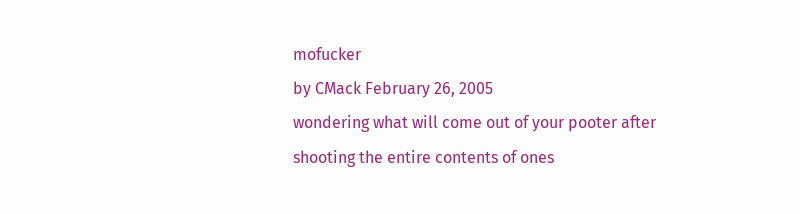mofucker
by CMack February 26, 2005
wondering what will come out of your pooter after shooting the entire contents of ones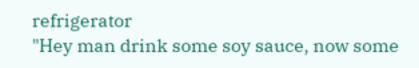refrigerator
"Hey man drink some soy sauce, now some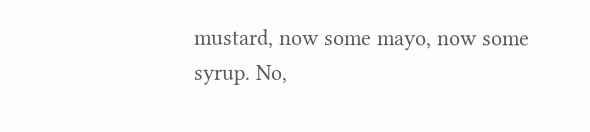mustard, now some mayo, now some syrup. No,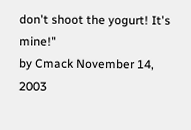don't shoot the yogurt! It's mine!"
by Cmack November 14, 2003